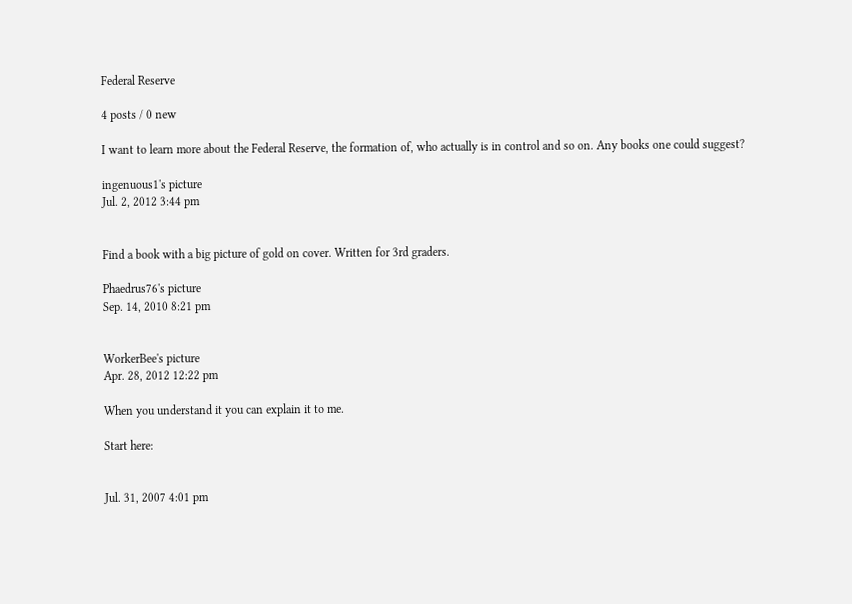Federal Reserve

4 posts / 0 new

I want to learn more about the Federal Reserve, the formation of, who actually is in control and so on. Any books one could suggest?

ingenuous1's picture
Jul. 2, 2012 3:44 pm


Find a book with a big picture of gold on cover. Written for 3rd graders.

Phaedrus76's picture
Sep. 14, 2010 8:21 pm


WorkerBee's picture
Apr. 28, 2012 12:22 pm

When you understand it you can explain it to me.

Start here:


Jul. 31, 2007 4:01 pm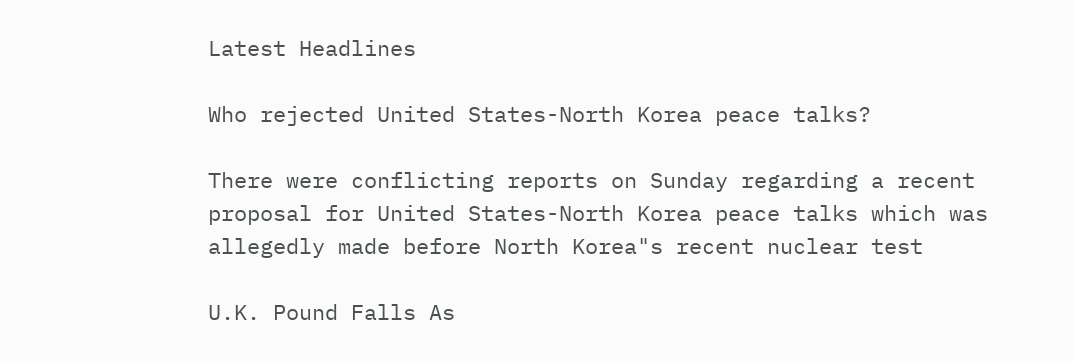Latest Headlines

Who rejected United States-North Korea peace talks?

There were conflicting reports on Sunday regarding a recent proposal for United States-North Korea peace talks which was allegedly made before North Korea"s recent nuclear test

U.K. Pound Falls As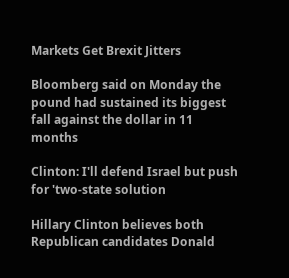Markets Get Brexit Jitters

Bloomberg said on Monday the pound had sustained its biggest fall against the dollar in 11 months

Clinton: I'll defend Israel but push for 'two-state solution

Hillary Clinton believes both Republican candidates Donald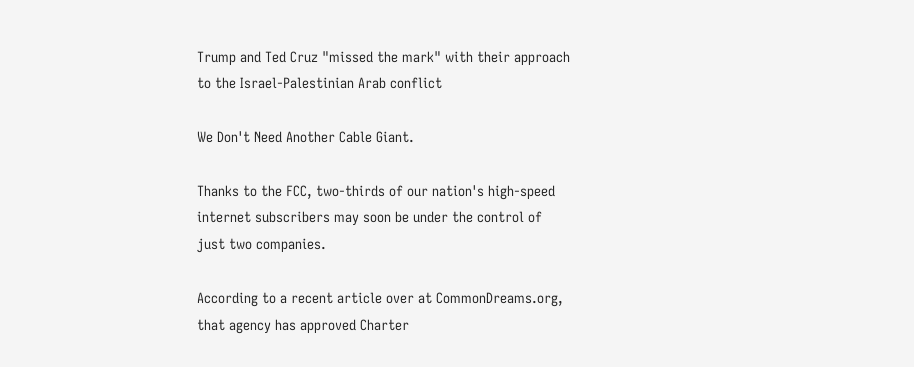Trump and Ted Cruz "missed the mark" with their approach to the Israel-Palestinian Arab conflict

We Don't Need Another Cable Giant.

Thanks to the FCC, two-thirds of our nation's high-speed internet subscribers may soon be under the control of just two companies.

According to a recent article over at CommonDreams.org, that agency has approved Charter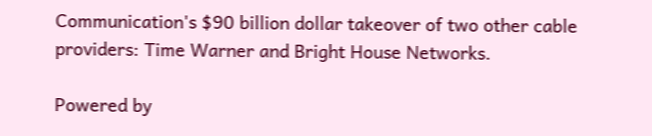Communication's $90 billion dollar takeover of two other cable providers: Time Warner and Bright House Networks.

Powered by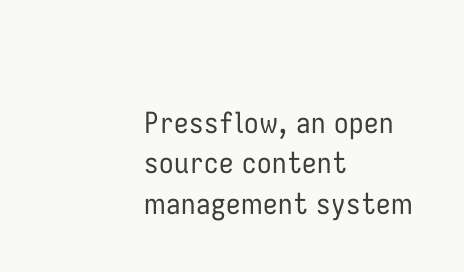Pressflow, an open source content management system